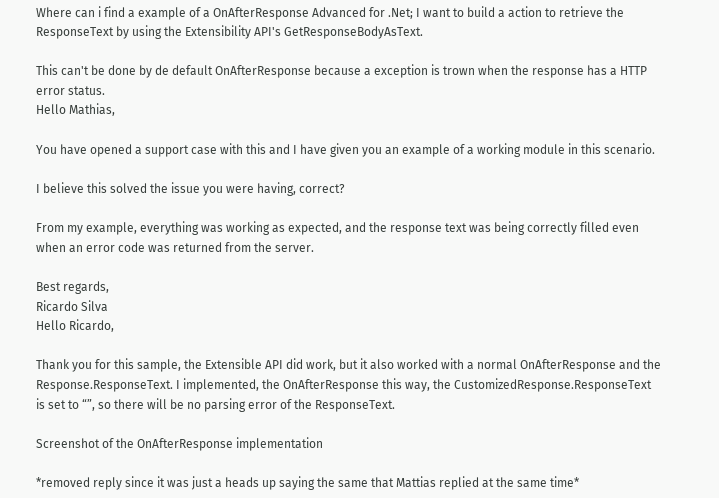Where can i find a example of a OnAfterResponse Advanced for .Net; I want to build a action to retrieve the ResponseText by using the Extensibility API's GetResponseBodyAsText.

This can't be done by de default OnAfterResponse because a exception is trown when the response has a HTTP error status.
Hello Mathias,

You have opened a support case with this and I have given you an example of a working module in this scenario.

I believe this solved the issue you were having, correct?

From my example, everything was working as expected, and the response text was being correctly filled even when an error code was returned from the server.

Best regards,
Ricardo Silva
Hello Ricardo,

Thank you for this sample, the Extensible API did work, but it also worked with a normal OnAfterResponse and the Response.ResponseText. I implemented, the OnAfterResponse this way, the CustomizedResponse.ResponseText is set to “”, so there will be no parsing error of the ResponseText.

Screenshot of the OnAfterResponse implementation

*removed reply since it was just a heads up saying the same that Mattias replied at the same time*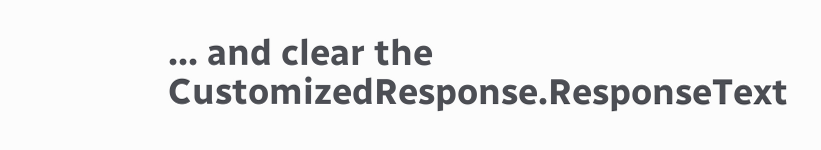... and clear the CustomizedResponse.ResponseText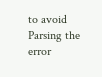to avoid Parsing the error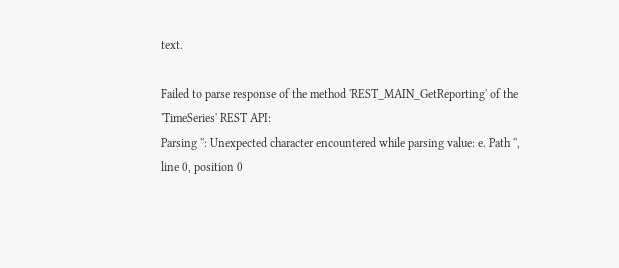text.

Failed to parse response of the method 'REST_MAIN_GetReporting' of the 'TimeSeries' REST API:
Parsing '': Unexpected character encountered while parsing value: e. Path '', line 0, position 0